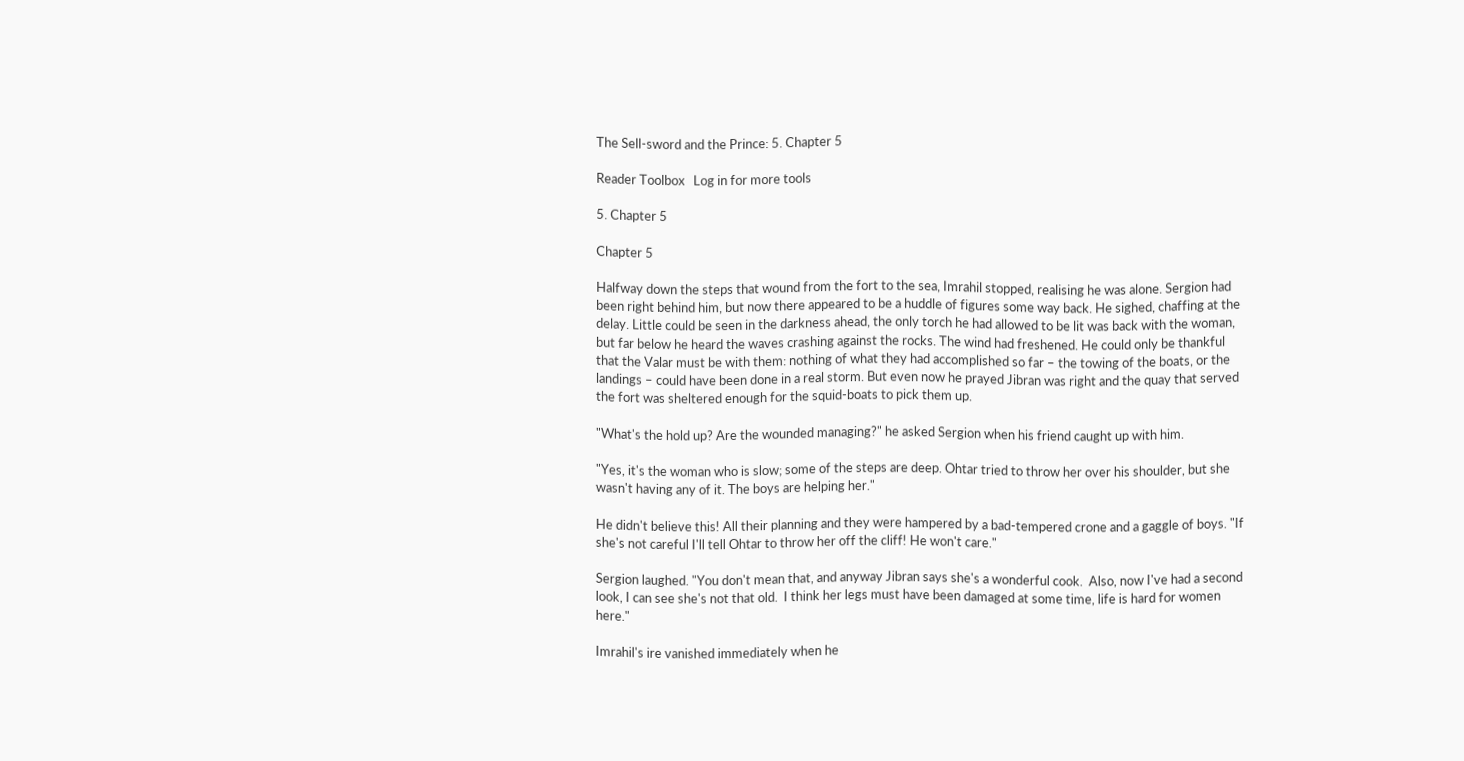The Sell-sword and the Prince: 5. Chapter 5

Reader Toolbox   Log in for more tools

5. Chapter 5

Chapter 5

Halfway down the steps that wound from the fort to the sea, Imrahil stopped, realising he was alone. Sergion had been right behind him, but now there appeared to be a huddle of figures some way back. He sighed, chaffing at the delay. Little could be seen in the darkness ahead, the only torch he had allowed to be lit was back with the woman, but far below he heard the waves crashing against the rocks. The wind had freshened. He could only be thankful that the Valar must be with them: nothing of what they had accomplished so far – the towing of the boats, or the landings – could have been done in a real storm. But even now he prayed Jibran was right and the quay that served the fort was sheltered enough for the squid-boats to pick them up.

"What's the hold up? Are the wounded managing?" he asked Sergion when his friend caught up with him.

"Yes, it's the woman who is slow; some of the steps are deep. Ohtar tried to throw her over his shoulder, but she wasn't having any of it. The boys are helping her."

He didn't believe this! All their planning and they were hampered by a bad-tempered crone and a gaggle of boys. "If she's not careful I'll tell Ohtar to throw her off the cliff! He won't care."

Sergion laughed. "You don't mean that, and anyway Jibran says she's a wonderful cook.  Also, now I've had a second look, I can see she's not that old.  I think her legs must have been damaged at some time, life is hard for women here."

Imrahil's ire vanished immediately when he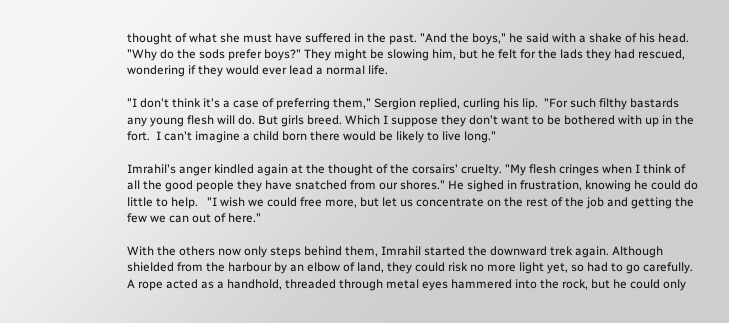thought of what she must have suffered in the past. "And the boys," he said with a shake of his head. "Why do the sods prefer boys?" They might be slowing him, but he felt for the lads they had rescued, wondering if they would ever lead a normal life.

"I don't think it's a case of preferring them," Sergion replied, curling his lip.  "For such filthy bastards any young flesh will do. But girls breed. Which I suppose they don't want to be bothered with up in the fort.  I can't imagine a child born there would be likely to live long."

Imrahil's anger kindled again at the thought of the corsairs' cruelty. "My flesh cringes when I think of all the good people they have snatched from our shores." He sighed in frustration, knowing he could do little to help.   "I wish we could free more, but let us concentrate on the rest of the job and getting the few we can out of here."

With the others now only steps behind them, Imrahil started the downward trek again. Although shielded from the harbour by an elbow of land, they could risk no more light yet, so had to go carefully. A rope acted as a handhold, threaded through metal eyes hammered into the rock, but he could only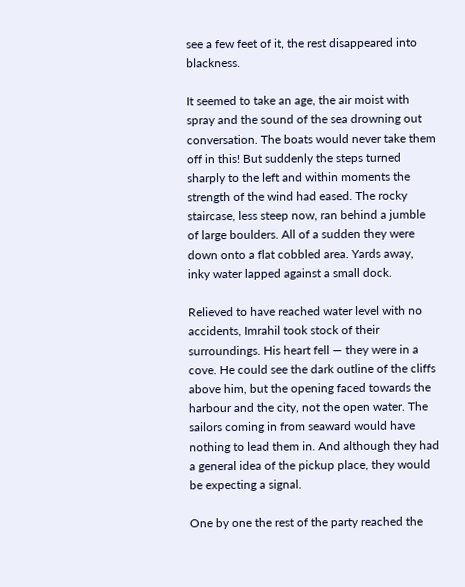see a few feet of it, the rest disappeared into blackness.

It seemed to take an age, the air moist with spray and the sound of the sea drowning out conversation. The boats would never take them off in this! But suddenly the steps turned sharply to the left and within moments the strength of the wind had eased. The rocky staircase, less steep now, ran behind a jumble of large boulders. All of a sudden they were down onto a flat cobbled area. Yards away, inky water lapped against a small dock.

Relieved to have reached water level with no accidents, Imrahil took stock of their surroundings. His heart fell — they were in a cove. He could see the dark outline of the cliffs above him, but the opening faced towards the harbour and the city, not the open water. The sailors coming in from seaward would have nothing to lead them in. And although they had a general idea of the pickup place, they would be expecting a signal.

One by one the rest of the party reached the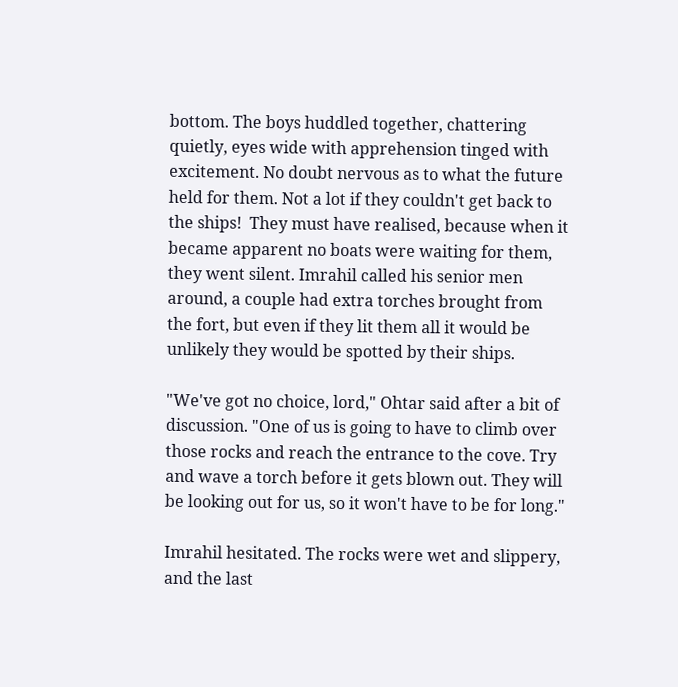bottom. The boys huddled together, chattering quietly, eyes wide with apprehension tinged with excitement. No doubt nervous as to what the future held for them. Not a lot if they couldn't get back to the ships!  They must have realised, because when it became apparent no boats were waiting for them, they went silent. Imrahil called his senior men around, a couple had extra torches brought from the fort, but even if they lit them all it would be unlikely they would be spotted by their ships.

"We've got no choice, lord," Ohtar said after a bit of discussion. "One of us is going to have to climb over those rocks and reach the entrance to the cove. Try and wave a torch before it gets blown out. They will be looking out for us, so it won't have to be for long."

Imrahil hesitated. The rocks were wet and slippery, and the last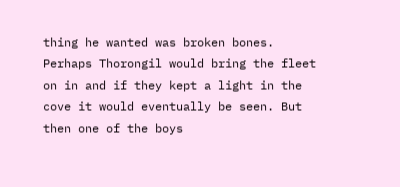thing he wanted was broken bones. Perhaps Thorongil would bring the fleet on in and if they kept a light in the cove it would eventually be seen. But then one of the boys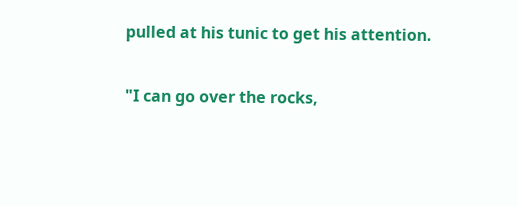pulled at his tunic to get his attention.

"I can go over the rocks,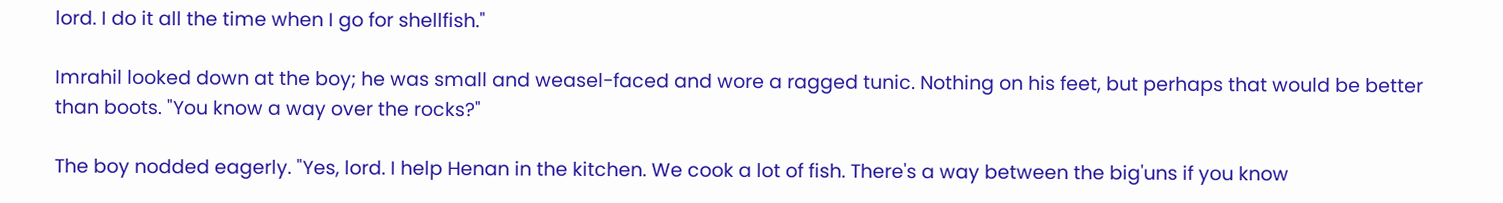lord. I do it all the time when I go for shellfish."

Imrahil looked down at the boy; he was small and weasel-faced and wore a ragged tunic. Nothing on his feet, but perhaps that would be better than boots. "You know a way over the rocks?"

The boy nodded eagerly. "Yes, lord. I help Henan in the kitchen. We cook a lot of fish. There's a way between the big'uns if you know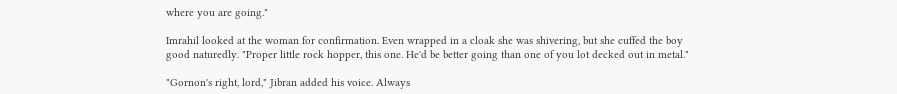where you are going."

Imrahil looked at the woman for confirmation. Even wrapped in a cloak she was shivering, but she cuffed the boy good naturedly. "Proper little rock hopper, this one. He'd be better going than one of you lot decked out in metal."

"Gornon's right, lord," Jibran added his voice. Always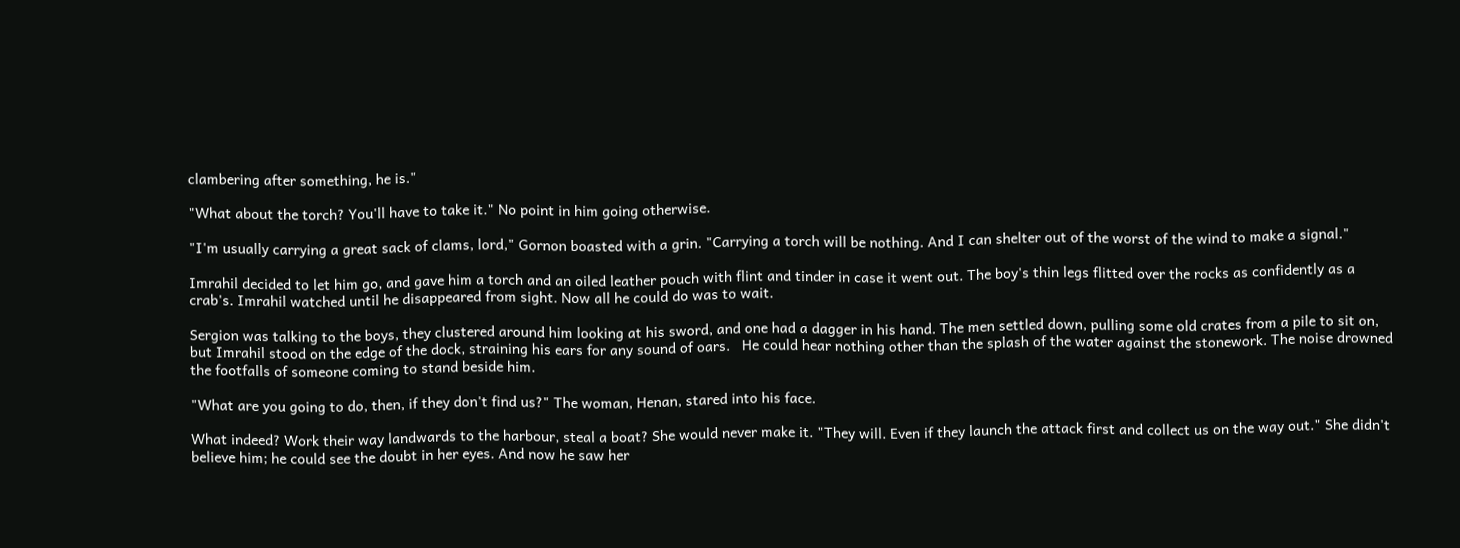clambering after something, he is."

"What about the torch? You'll have to take it." No point in him going otherwise.

"I'm usually carrying a great sack of clams, lord," Gornon boasted with a grin. "Carrying a torch will be nothing. And I can shelter out of the worst of the wind to make a signal."

Imrahil decided to let him go, and gave him a torch and an oiled leather pouch with flint and tinder in case it went out. The boy's thin legs flitted over the rocks as confidently as a crab's. Imrahil watched until he disappeared from sight. Now all he could do was to wait.

Sergion was talking to the boys, they clustered around him looking at his sword, and one had a dagger in his hand. The men settled down, pulling some old crates from a pile to sit on, but Imrahil stood on the edge of the dock, straining his ears for any sound of oars.   He could hear nothing other than the splash of the water against the stonework. The noise drowned the footfalls of someone coming to stand beside him.

"What are you going to do, then, if they don't find us?" The woman, Henan, stared into his face.

What indeed? Work their way landwards to the harbour, steal a boat? She would never make it. "They will. Even if they launch the attack first and collect us on the way out." She didn't believe him; he could see the doubt in her eyes. And now he saw her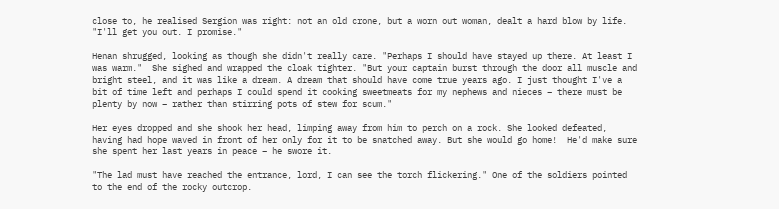close to, he realised Sergion was right: not an old crone, but a worn out woman, dealt a hard blow by life.  "I'll get you out. I promise."

Henan shrugged, looking as though she didn't really care. "Perhaps I should have stayed up there. At least I was warm."  She sighed and wrapped the cloak tighter. "But your captain burst through the door all muscle and bright steel, and it was like a dream. A dream that should have come true years ago. I just thought I've a bit of time left and perhaps I could spend it cooking sweetmeats for my nephews and nieces – there must be plenty by now – rather than stirring pots of stew for scum."

Her eyes dropped and she shook her head, limping away from him to perch on a rock. She looked defeated, having had hope waved in front of her only for it to be snatched away. But she would go home!  He'd make sure she spent her last years in peace – he swore it.

"The lad must have reached the entrance, lord, I can see the torch flickering." One of the soldiers pointed to the end of the rocky outcrop.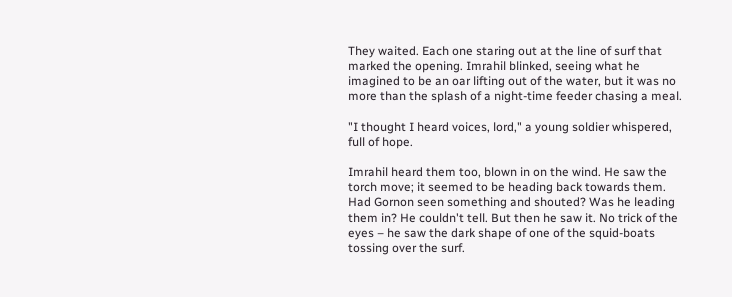They waited. Each one staring out at the line of surf that marked the opening. Imrahil blinked, seeing what he imagined to be an oar lifting out of the water, but it was no more than the splash of a night-time feeder chasing a meal.

"I thought I heard voices, lord," a young soldier whispered, full of hope.

Imrahil heard them too, blown in on the wind. He saw the torch move; it seemed to be heading back towards them. Had Gornon seen something and shouted? Was he leading them in? He couldn't tell. But then he saw it. No trick of the eyes – he saw the dark shape of one of the squid-boats tossing over the surf.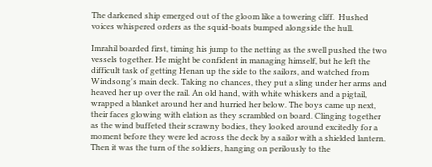The darkened ship emerged out of the gloom like a towering cliff.  Hushed voices whispered orders as the squid-boats bumped alongside the hull.

Imrahil boarded first, timing his jump to the netting as the swell pushed the two vessels together. He might be confident in managing himself, but he left the difficult task of getting Henan up the side to the sailors, and watched from Windsong's main deck. Taking no chances, they put a sling under her arms and heaved her up over the rail. An old hand, with white whiskers and a pigtail, wrapped a blanket around her and hurried her below. The boys came up next, their faces glowing with elation as they scrambled on board. Clinging together as the wind buffeted their scrawny bodies, they looked around excitedly for a moment before they were led across the deck by a sailor with a shielded lantern. Then it was the turn of the soldiers, hanging on perilously to the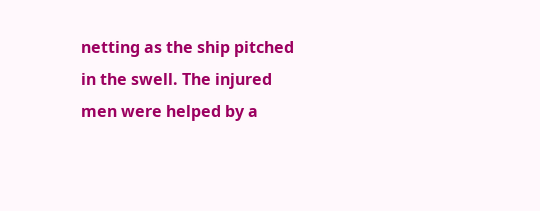netting as the ship pitched in the swell. The injured men were helped by a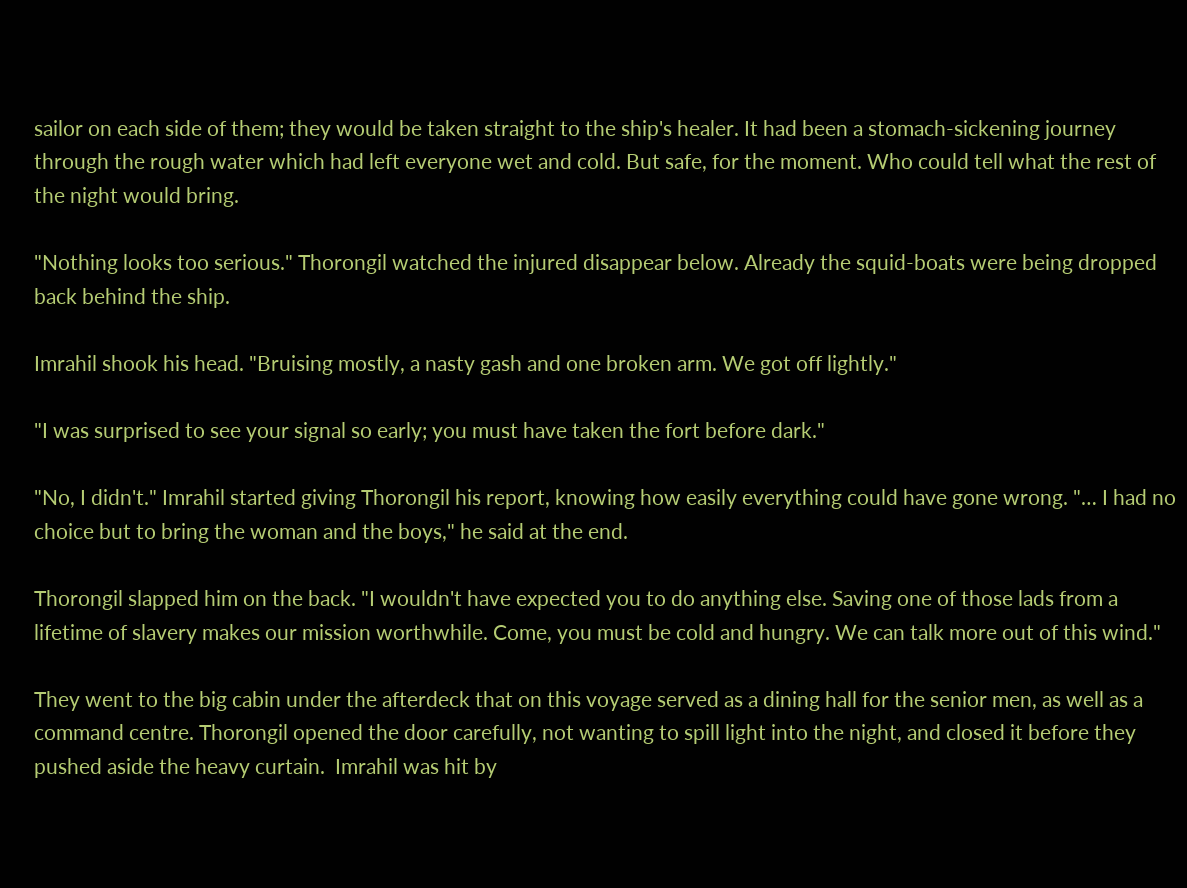sailor on each side of them; they would be taken straight to the ship's healer. It had been a stomach-sickening journey through the rough water which had left everyone wet and cold. But safe, for the moment. Who could tell what the rest of the night would bring.

"Nothing looks too serious." Thorongil watched the injured disappear below. Already the squid-boats were being dropped back behind the ship.

Imrahil shook his head. "Bruising mostly, a nasty gash and one broken arm. We got off lightly."

"I was surprised to see your signal so early; you must have taken the fort before dark."

"No, I didn't." Imrahil started giving Thorongil his report, knowing how easily everything could have gone wrong. "… I had no choice but to bring the woman and the boys," he said at the end.

Thorongil slapped him on the back. "I wouldn't have expected you to do anything else. Saving one of those lads from a lifetime of slavery makes our mission worthwhile. Come, you must be cold and hungry. We can talk more out of this wind."

They went to the big cabin under the afterdeck that on this voyage served as a dining hall for the senior men, as well as a command centre. Thorongil opened the door carefully, not wanting to spill light into the night, and closed it before they pushed aside the heavy curtain.  Imrahil was hit by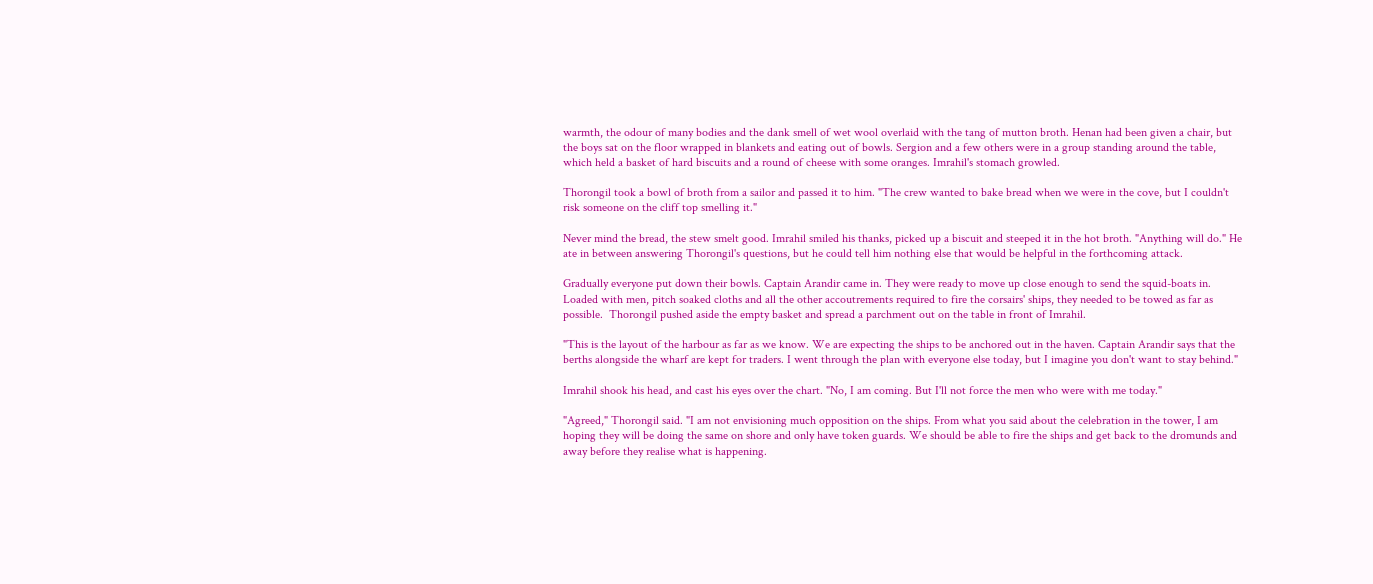warmth, the odour of many bodies and the dank smell of wet wool overlaid with the tang of mutton broth. Henan had been given a chair, but the boys sat on the floor wrapped in blankets and eating out of bowls. Sergion and a few others were in a group standing around the table, which held a basket of hard biscuits and a round of cheese with some oranges. Imrahil's stomach growled.

Thorongil took a bowl of broth from a sailor and passed it to him. "The crew wanted to bake bread when we were in the cove, but I couldn't risk someone on the cliff top smelling it."

Never mind the bread, the stew smelt good. Imrahil smiled his thanks, picked up a biscuit and steeped it in the hot broth. "Anything will do." He ate in between answering Thorongil's questions, but he could tell him nothing else that would be helpful in the forthcoming attack.

Gradually everyone put down their bowls. Captain Arandir came in. They were ready to move up close enough to send the squid-boats in. Loaded with men, pitch soaked cloths and all the other accoutrements required to fire the corsairs' ships, they needed to be towed as far as possible.  Thorongil pushed aside the empty basket and spread a parchment out on the table in front of Imrahil.

"This is the layout of the harbour as far as we know. We are expecting the ships to be anchored out in the haven. Captain Arandir says that the berths alongside the wharf are kept for traders. I went through the plan with everyone else today, but I imagine you don't want to stay behind."

Imrahil shook his head, and cast his eyes over the chart. "No, I am coming. But I'll not force the men who were with me today."

"Agreed," Thorongil said. "I am not envisioning much opposition on the ships. From what you said about the celebration in the tower, I am hoping they will be doing the same on shore and only have token guards. We should be able to fire the ships and get back to the dromunds and away before they realise what is happening.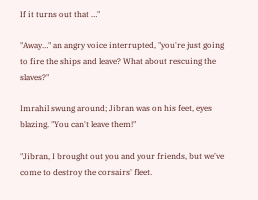If it turns out that …"

"Away…" an angry voice interrupted, "you're just going to fire the ships and leave? What about rescuing the slaves?"

Imrahil swung around; Jibran was on his feet, eyes blazing. "You can't leave them!"

"Jibran, I brought out you and your friends, but we've come to destroy the corsairs' fleet.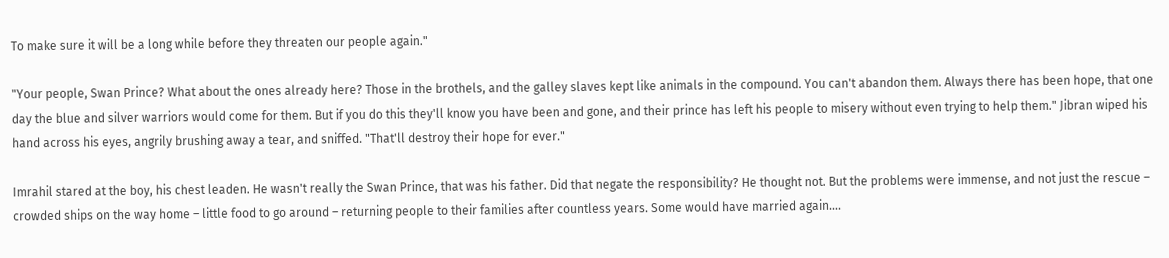To make sure it will be a long while before they threaten our people again."

"Your people, Swan Prince? What about the ones already here? Those in the brothels, and the galley slaves kept like animals in the compound. You can't abandon them. Always there has been hope, that one day the blue and silver warriors would come for them. But if you do this they'll know you have been and gone, and their prince has left his people to misery without even trying to help them." Jibran wiped his hand across his eyes, angrily brushing away a tear, and sniffed. "That'll destroy their hope for ever."

Imrahil stared at the boy, his chest leaden. He wasn't really the Swan Prince, that was his father. Did that negate the responsibility? He thought not. But the problems were immense, and not just the rescue – crowded ships on the way home – little food to go around – returning people to their families after countless years. Some would have married again….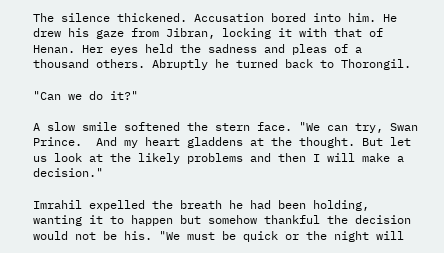The silence thickened. Accusation bored into him. He drew his gaze from Jibran, locking it with that of Henan. Her eyes held the sadness and pleas of a thousand others. Abruptly he turned back to Thorongil.

"Can we do it?"

A slow smile softened the stern face. "We can try, Swan Prince.  And my heart gladdens at the thought. But let us look at the likely problems and then I will make a decision."

Imrahil expelled the breath he had been holding, wanting it to happen but somehow thankful the decision would not be his. "We must be quick or the night will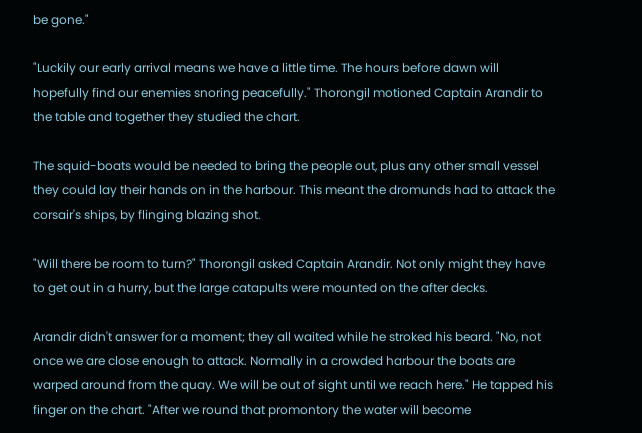be gone."

"Luckily our early arrival means we have a little time. The hours before dawn will hopefully find our enemies snoring peacefully." Thorongil motioned Captain Arandir to the table and together they studied the chart.

The squid-boats would be needed to bring the people out, plus any other small vessel they could lay their hands on in the harbour. This meant the dromunds had to attack the corsair's ships, by flinging blazing shot.

"Will there be room to turn?" Thorongil asked Captain Arandir. Not only might they have to get out in a hurry, but the large catapults were mounted on the after decks.

Arandir didn't answer for a moment; they all waited while he stroked his beard. "No, not once we are close enough to attack. Normally in a crowded harbour the boats are warped around from the quay. We will be out of sight until we reach here." He tapped his finger on the chart. "After we round that promontory the water will become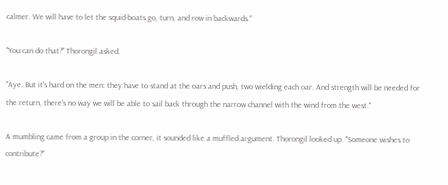calmer. We will have to let the squid-boats go, turn, and row in backwards."

"You can do that?" Thorongil asked.

"Aye. But it's hard on the men: they have to stand at the oars and push, two wielding each oar. And strength will be needed for the return, there's no way we will be able to sail back through the narrow channel with the wind from the west."

A mumbling came from a group in the corner, it sounded like a muffled argument. Thorongil looked up. "Someone wishes to contribute?"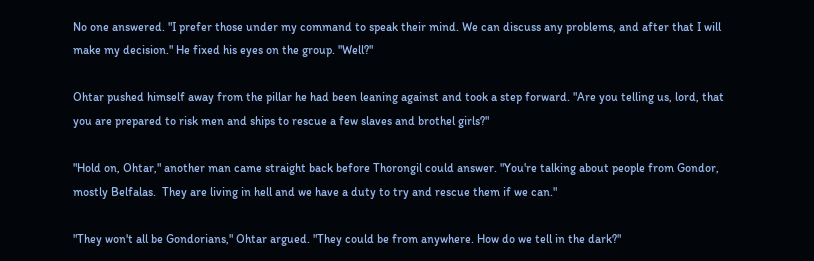No one answered. "I prefer those under my command to speak their mind. We can discuss any problems, and after that I will make my decision." He fixed his eyes on the group. "Well?"

Ohtar pushed himself away from the pillar he had been leaning against and took a step forward. "Are you telling us, lord, that you are prepared to risk men and ships to rescue a few slaves and brothel girls?"

"Hold on, Ohtar," another man came straight back before Thorongil could answer. "You're talking about people from Gondor, mostly Belfalas.  They are living in hell and we have a duty to try and rescue them if we can."

"They won't all be Gondorians," Ohtar argued. "They could be from anywhere. How do we tell in the dark?"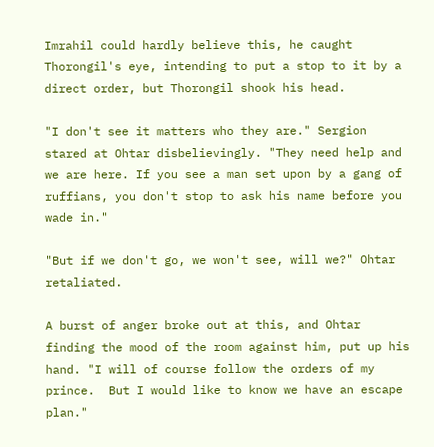Imrahil could hardly believe this, he caught Thorongil's eye, intending to put a stop to it by a direct order, but Thorongil shook his head.

"I don't see it matters who they are." Sergion stared at Ohtar disbelievingly. "They need help and we are here. If you see a man set upon by a gang of ruffians, you don't stop to ask his name before you wade in."

"But if we don't go, we won't see, will we?" Ohtar retaliated.

A burst of anger broke out at this, and Ohtar finding the mood of the room against him, put up his hand. "I will of course follow the orders of my prince.  But I would like to know we have an escape plan."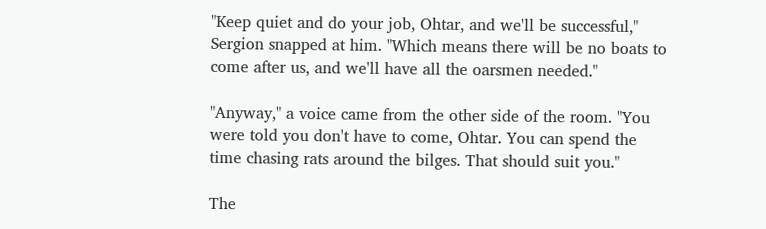"Keep quiet and do your job, Ohtar, and we'll be successful," Sergion snapped at him. "Which means there will be no boats to come after us, and we'll have all the oarsmen needed."

"Anyway," a voice came from the other side of the room. "You were told you don't have to come, Ohtar. You can spend the time chasing rats around the bilges. That should suit you."

The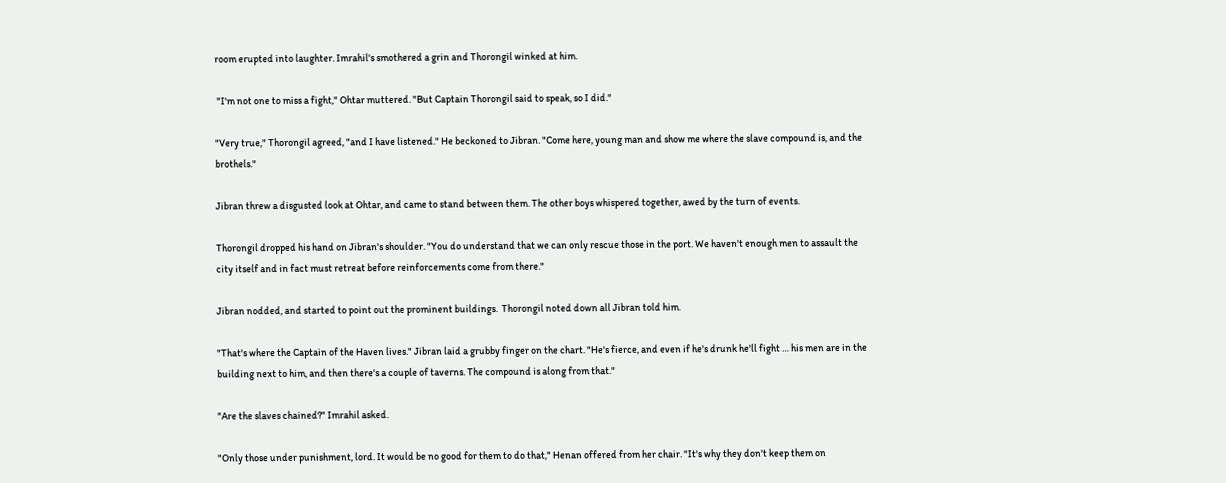room erupted into laughter. Imrahil's smothered a grin and Thorongil winked at him.

 "I'm not one to miss a fight," Ohtar muttered. "But Captain Thorongil said to speak, so I did."

"Very true," Thorongil agreed, "and I have listened." He beckoned to Jibran. "Come here, young man and show me where the slave compound is, and the brothels."

Jibran threw a disgusted look at Ohtar, and came to stand between them. The other boys whispered together, awed by the turn of events.

Thorongil dropped his hand on Jibran's shoulder. "You do understand that we can only rescue those in the port. We haven't enough men to assault the city itself and in fact must retreat before reinforcements come from there."

Jibran nodded, and started to point out the prominent buildings.  Thorongil noted down all Jibran told him.

"That's where the Captain of the Haven lives." Jibran laid a grubby finger on the chart. "He's fierce, and even if he's drunk he'll fight … his men are in the building next to him, and then there's a couple of taverns. The compound is along from that."

"Are the slaves chained?" Imrahil asked.

"Only those under punishment, lord. It would be no good for them to do that," Henan offered from her chair. "It's why they don't keep them on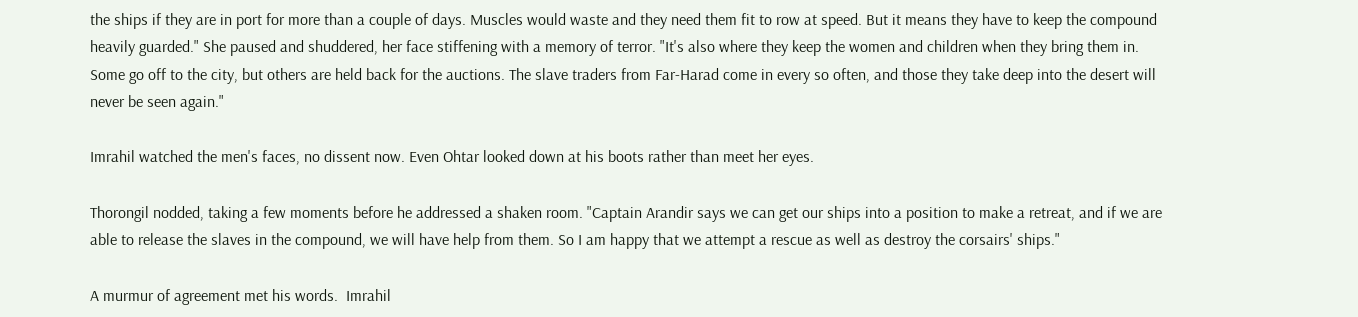the ships if they are in port for more than a couple of days. Muscles would waste and they need them fit to row at speed. But it means they have to keep the compound heavily guarded." She paused and shuddered, her face stiffening with a memory of terror. "It's also where they keep the women and children when they bring them in. Some go off to the city, but others are held back for the auctions. The slave traders from Far-Harad come in every so often, and those they take deep into the desert will never be seen again."

Imrahil watched the men's faces, no dissent now. Even Ohtar looked down at his boots rather than meet her eyes.

Thorongil nodded, taking a few moments before he addressed a shaken room. "Captain Arandir says we can get our ships into a position to make a retreat, and if we are able to release the slaves in the compound, we will have help from them. So I am happy that we attempt a rescue as well as destroy the corsairs' ships."

A murmur of agreement met his words.  Imrahil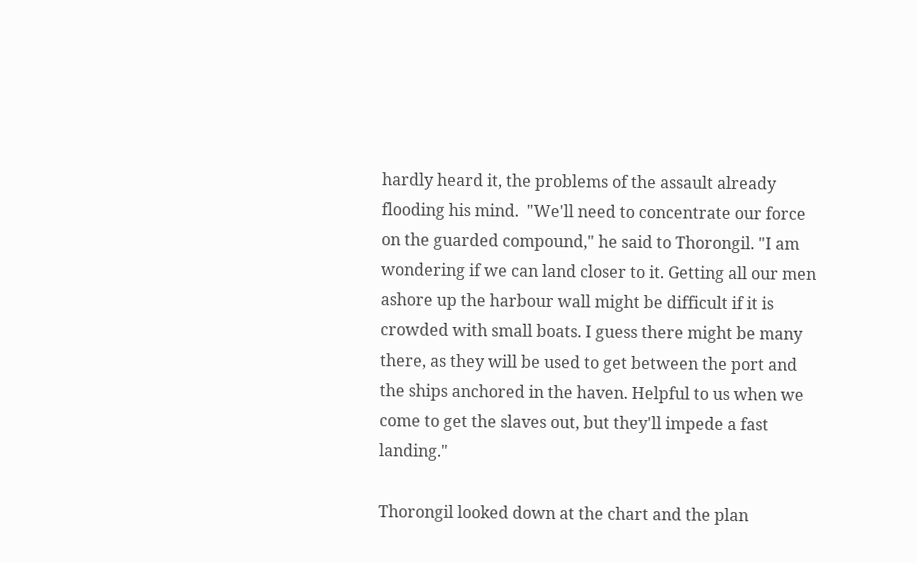hardly heard it, the problems of the assault already flooding his mind.  "We'll need to concentrate our force on the guarded compound," he said to Thorongil. "I am wondering if we can land closer to it. Getting all our men ashore up the harbour wall might be difficult if it is crowded with small boats. I guess there might be many there, as they will be used to get between the port and the ships anchored in the haven. Helpful to us when we come to get the slaves out, but they'll impede a fast landing."

Thorongil looked down at the chart and the plan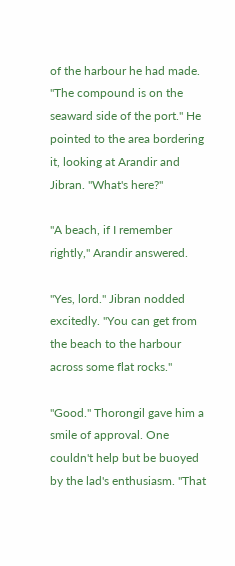of the harbour he had made. "The compound is on the seaward side of the port." He pointed to the area bordering it, looking at Arandir and Jibran. "What's here?"

"A beach, if I remember rightly," Arandir answered.

"Yes, lord." Jibran nodded excitedly. "You can get from the beach to the harbour across some flat rocks."

"Good." Thorongil gave him a smile of approval. One couldn't help but be buoyed by the lad's enthusiasm. "That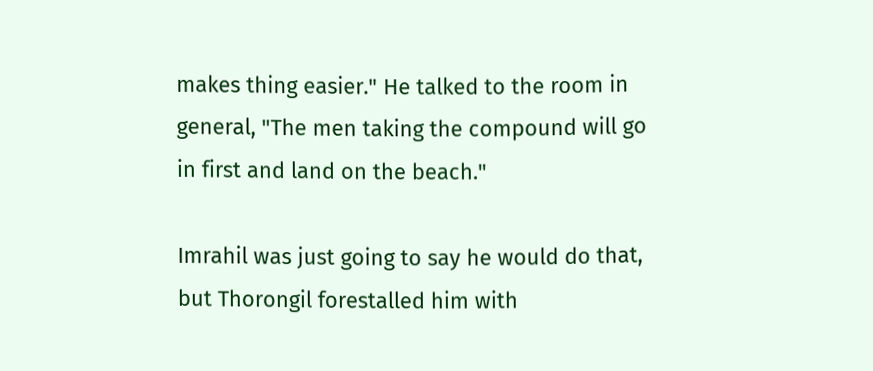makes thing easier." He talked to the room in general, "The men taking the compound will go in first and land on the beach."

Imrahil was just going to say he would do that, but Thorongil forestalled him with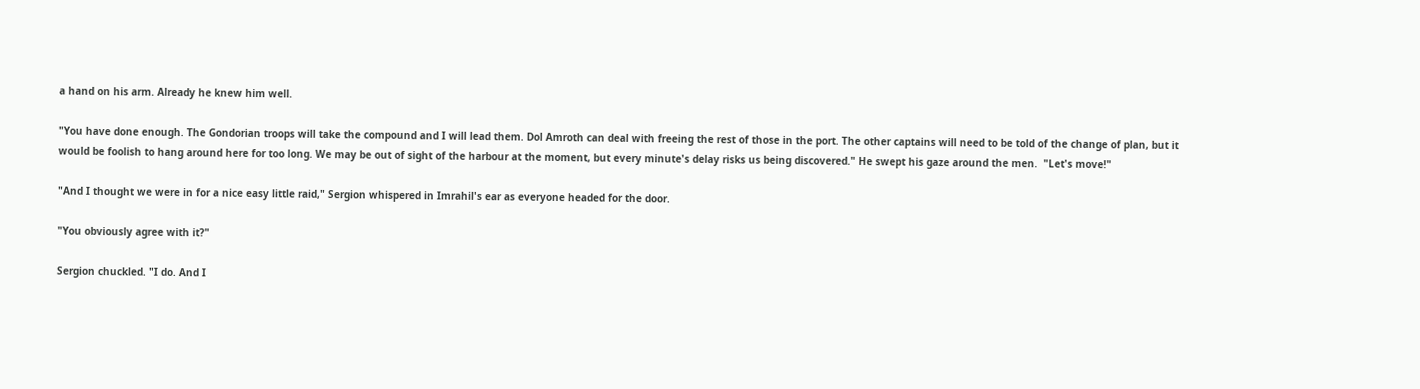a hand on his arm. Already he knew him well.

"You have done enough. The Gondorian troops will take the compound and I will lead them. Dol Amroth can deal with freeing the rest of those in the port. The other captains will need to be told of the change of plan, but it would be foolish to hang around here for too long. We may be out of sight of the harbour at the moment, but every minute's delay risks us being discovered." He swept his gaze around the men.  "Let's move!"

"And I thought we were in for a nice easy little raid," Sergion whispered in Imrahil's ear as everyone headed for the door.

"You obviously agree with it?"

Sergion chuckled. "I do. And I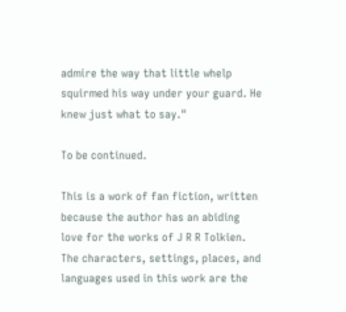admire the way that little whelp squirmed his way under your guard. He knew just what to say."

To be continued.

This is a work of fan fiction, written because the author has an abiding love for the works of J R R Tolkien. The characters, settings, places, and languages used in this work are the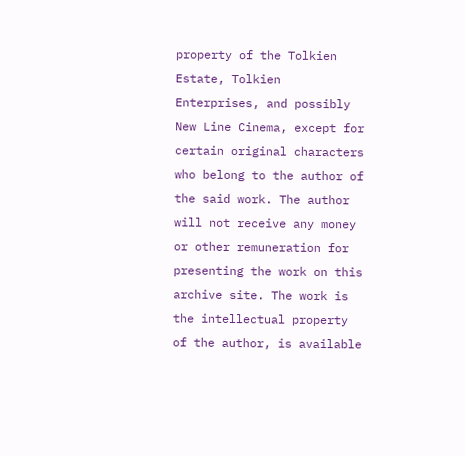property of the Tolkien Estate, Tolkien Enterprises, and possibly New Line Cinema, except for certain original characters who belong to the author of the said work. The author will not receive any money or other remuneration for presenting the work on this archive site. The work is the intellectual property of the author, is available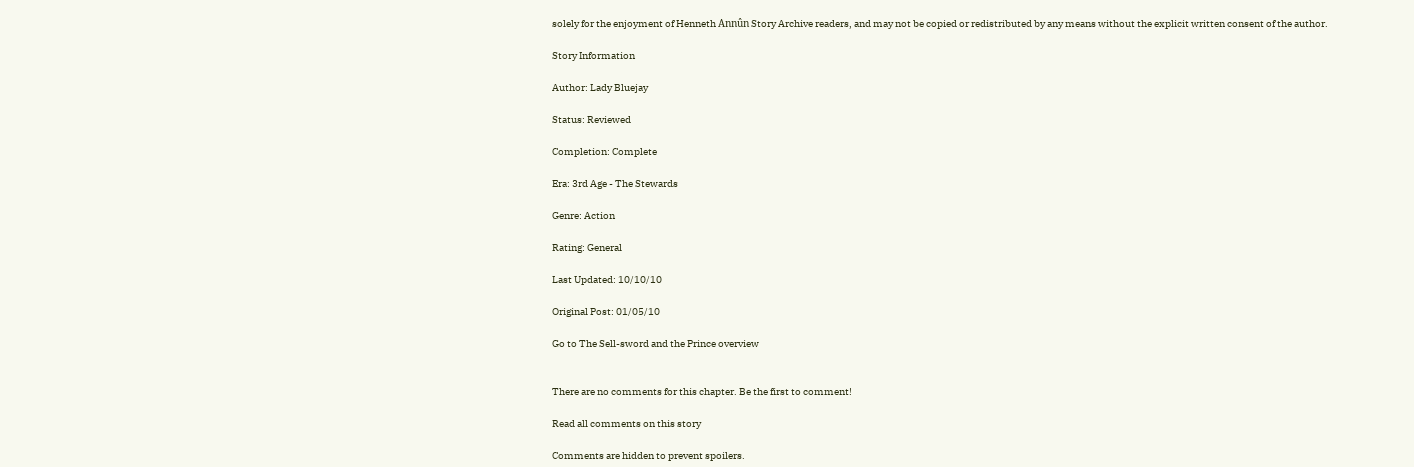solely for the enjoyment of Henneth Annûn Story Archive readers, and may not be copied or redistributed by any means without the explicit written consent of the author.

Story Information

Author: Lady Bluejay

Status: Reviewed

Completion: Complete

Era: 3rd Age - The Stewards

Genre: Action

Rating: General

Last Updated: 10/10/10

Original Post: 01/05/10

Go to The Sell-sword and the Prince overview


There are no comments for this chapter. Be the first to comment!

Read all comments on this story

Comments are hidden to prevent spoilers.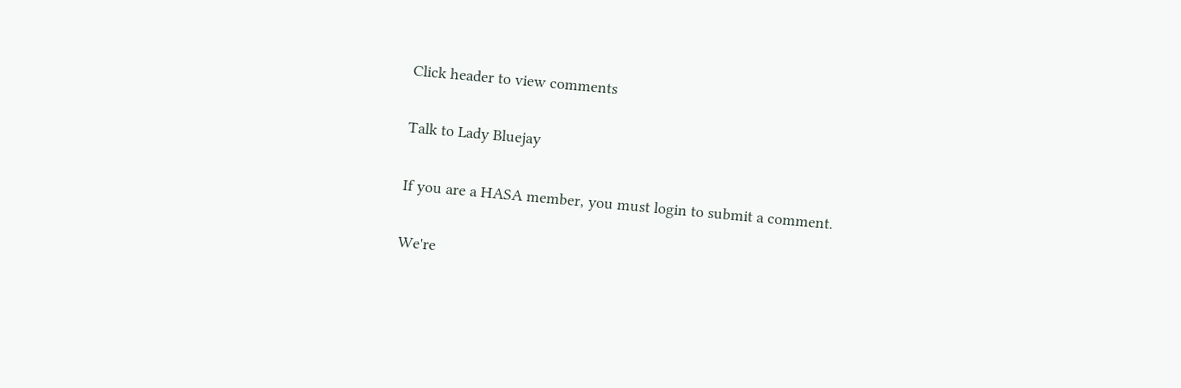Click header to view comments

Talk to Lady Bluejay

If you are a HASA member, you must login to submit a comment.

We're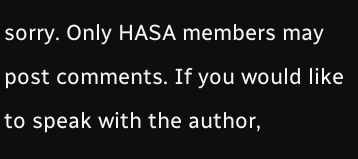sorry. Only HASA members may post comments. If you would like to speak with the author,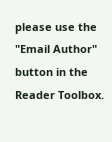please use the "Email Author" button in the Reader Toolbox.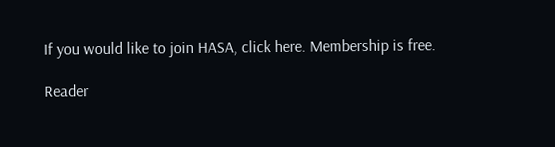If you would like to join HASA, click here. Membership is free.

Reader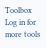Toolbox   Log in for more tools